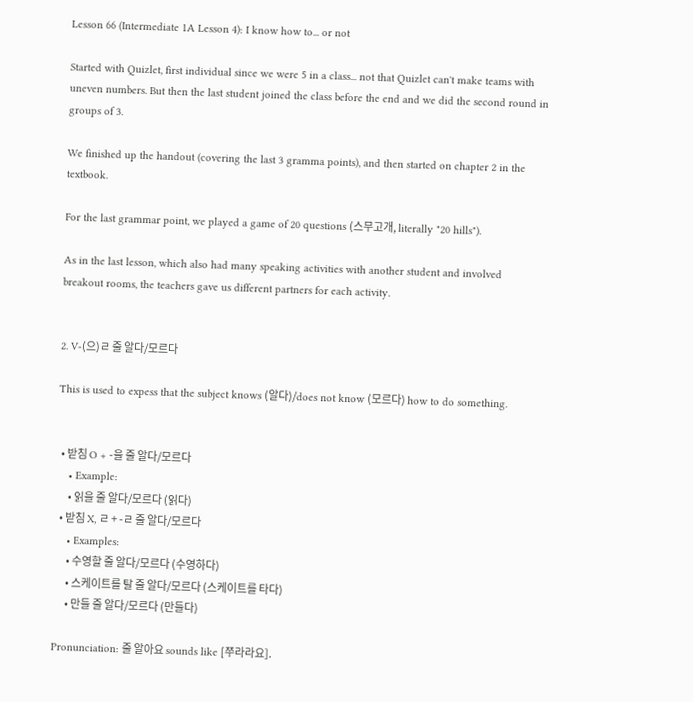Lesson 66 (Intermediate 1A Lesson 4): I know how to... or not

Started with Quizlet, first individual since we were 5 in a class... not that Quizlet can't make teams with uneven numbers. But then the last student joined the class before the end and we did the second round in groups of 3.

We finished up the handout (covering the last 3 gramma points), and then started on chapter 2 in the textbook.

For the last grammar point, we played a game of 20 questions (스무고개, literally "20 hills").

As in the last lesson, which also had many speaking activities with another student and involved breakout rooms, the teachers gave us different partners for each activity.


2. V-(으)ㄹ 줄 알다/모르다

This is used to expess that the subject knows (알다)/does not know (모르다) how to do something.


  • 받침 O + -을 줄 알다/모르다
    • Example:
      • 읽을 줄 알다/모르다 (읽다)
  • 받침 X, ㄹ + -ㄹ 줄 알다/모르다
    • Examples:
      • 수영할 줄 알다/모르다 (수영하다)
      • 스케이트를 탈 줄 알다/모르다 (스케이트를 타다)
      • 만들 줄 알다/모르다 (만들다)

Pronunciation: 줄 알아요 sounds like [쭈라라요].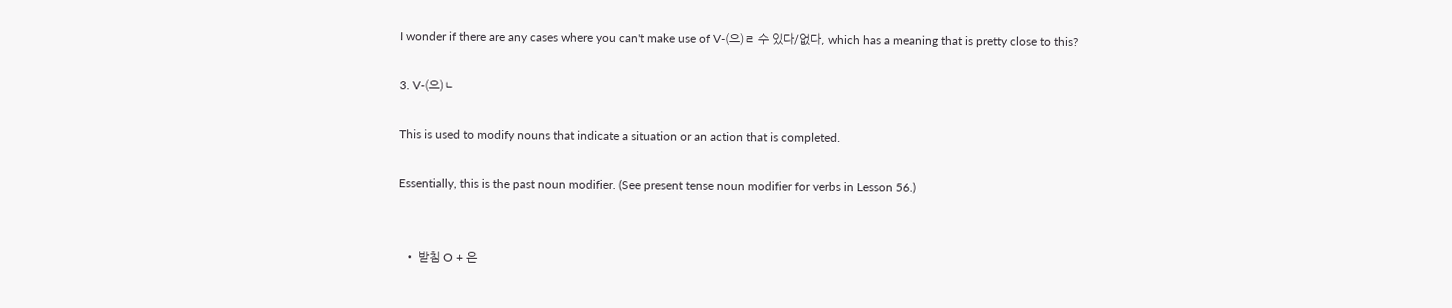I wonder if there are any cases where you can't make use of V-(으)ㄹ 수 있다/없다, which has a meaning that is pretty close to this?

3. V-(으)ㄴ

This is used to modify nouns that indicate a situation or an action that is completed.

Essentially, this is the past noun modifier. (See present tense noun modifier for verbs in Lesson 56.)


  • 받침 O + 은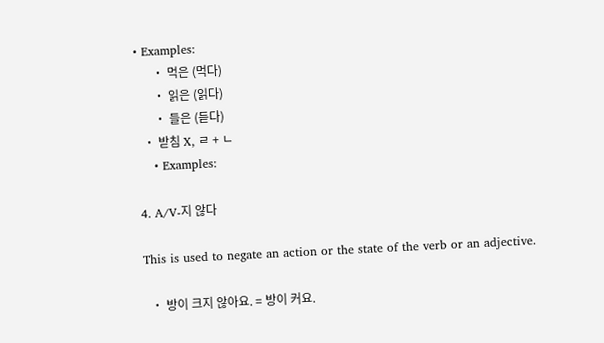• Examples:
      • 먹은 (먹다)
      • 읽은 (읽다)
      • 들은 (듣다)
  • 받침 X, ㄹ + ㄴ
    • Examples:

4. A/V-지 않다

This is used to negate an action or the state of the verb or an adjective.

  • 방이 크지 않아요. = 방이 커요.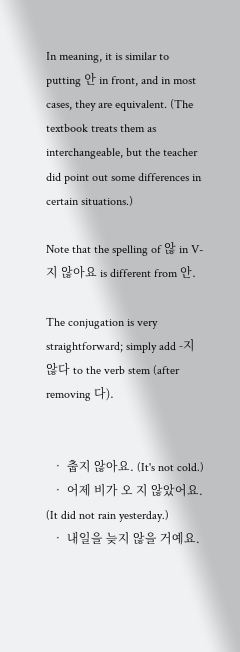In meaning, it is similar to putting 안 in front, and in most cases, they are equivalent. (The textbook treats them as interchangeable, but the teacher did point out some differences in certain situations.)

Note that the spelling of 않 in V-지 않아요 is different from 안.

The conjugation is very straightforward; simply add -지 않다 to the verb stem (after removing 다).


  • 춥지 않아요. (It's not cold.)
  • 어제 비가 오 지 않았어요. (It did not rain yesterday.)
  • 내일을 늦지 않을 거예요.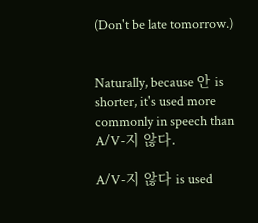(Don't be late tomorrow.)


Naturally, because 안 is shorter, it's used more commonly in speech than A/V-지 않다.

A/V-지 않다 is used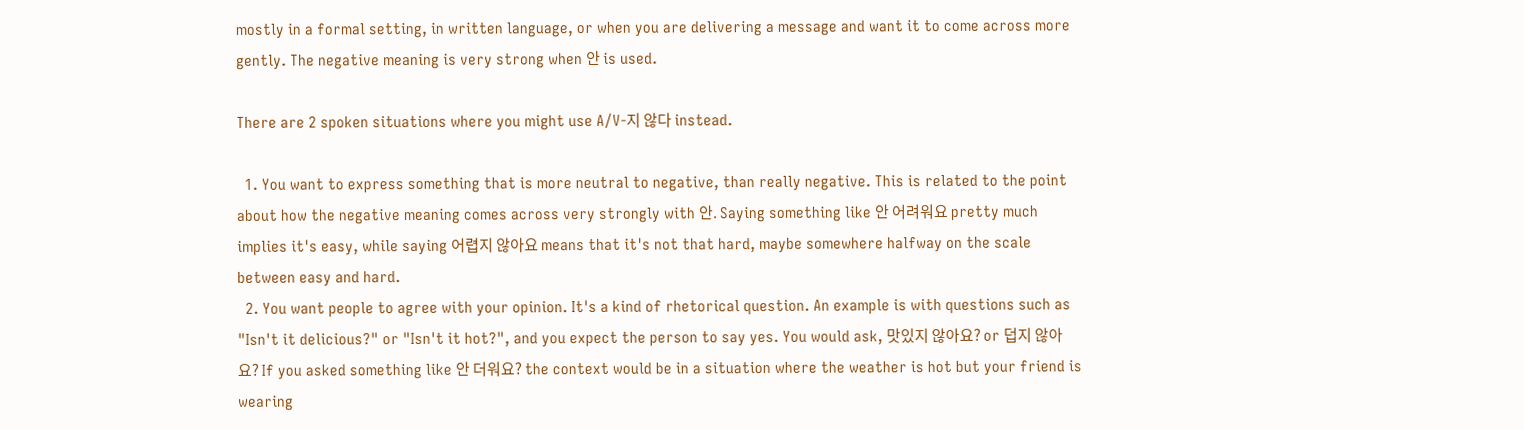mostly in a formal setting, in written language, or when you are delivering a message and want it to come across more gently. The negative meaning is very strong when 안 is used.

There are 2 spoken situations where you might use A/V-지 않다 instead.

  1. You want to express something that is more neutral to negative, than really negative. This is related to the point about how the negative meaning comes across very strongly with 안. Saying something like 안 어려워요 pretty much implies it's easy, while saying 어렵지 않아요 means that it's not that hard, maybe somewhere halfway on the scale between easy and hard.
  2. You want people to agree with your opinion. It's a kind of rhetorical question. An example is with questions such as "Isn't it delicious?" or "Isn't it hot?", and you expect the person to say yes. You would ask, 맛있지 않아요? or 덥지 않아요? If you asked something like 안 더워요? the context would be in a situation where the weather is hot but your friend is wearing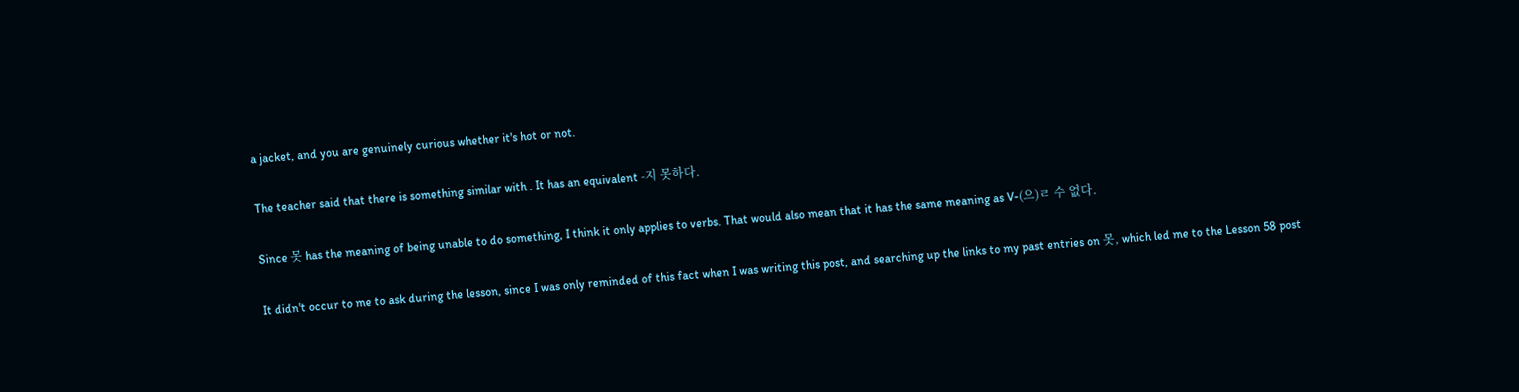a jacket, and you are genuinely curious whether it's hot or not.

The teacher said that there is something similar with . It has an equivalent -지 못하다.

Since 못 has the meaning of being unable to do something, I think it only applies to verbs. That would also mean that it has the same meaning as V-(으)ㄹ 수 없다.

It didn't occur to me to ask during the lesson, since I was only reminded of this fact when I was writing this post, and searching up the links to my past entries on 못, which led me to the Lesson 58 post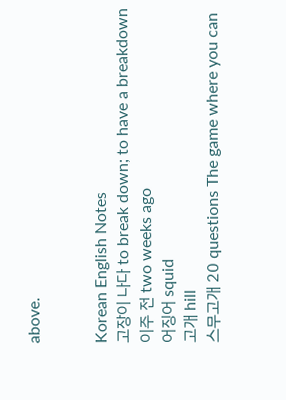above.


Korean English Notes
고장이 나다 to break down; to have a breakdown
이주 전 two weeks ago
어징어 squid
고개 hill
스무고개 20 questions The game where you can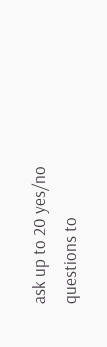ask up to 20 yes/no questions to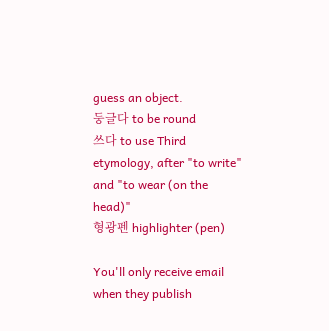guess an object.
둥글다 to be round
쓰다 to use Third etymology, after "to write" and "to wear (on the head)"
형광펜 highlighter (pen)

You'll only receive email when they publish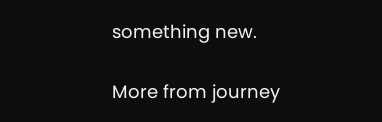something new.

More from journey